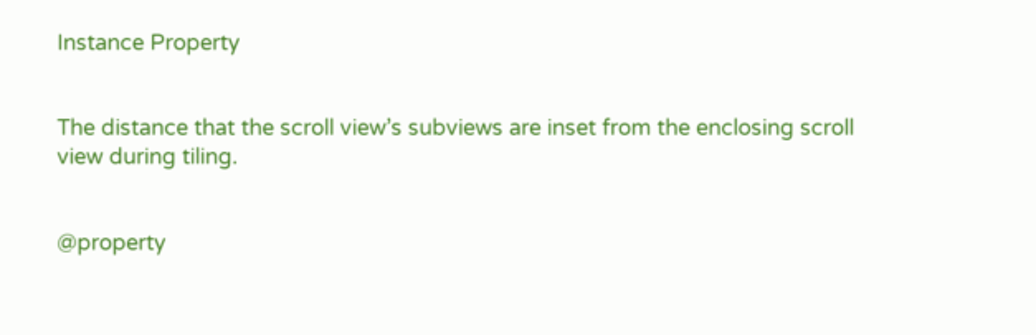Instance Property


The distance that the scroll view’s subviews are inset from the enclosing scroll view during tiling.


@property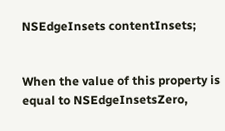NSEdgeInsets contentInsets;


When the value of this property is equal to NSEdgeInsetsZero,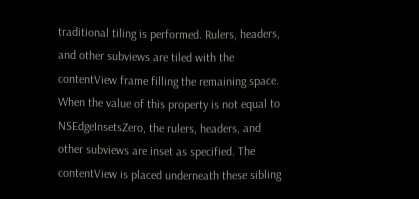traditional tiling is performed. Rulers, headers, and other subviews are tiled with the contentView frame filling the remaining space. When the value of this property is not equal to NSEdgeInsetsZero, the rulers, headers, and other subviews are inset as specified. The contentView is placed underneath these sibling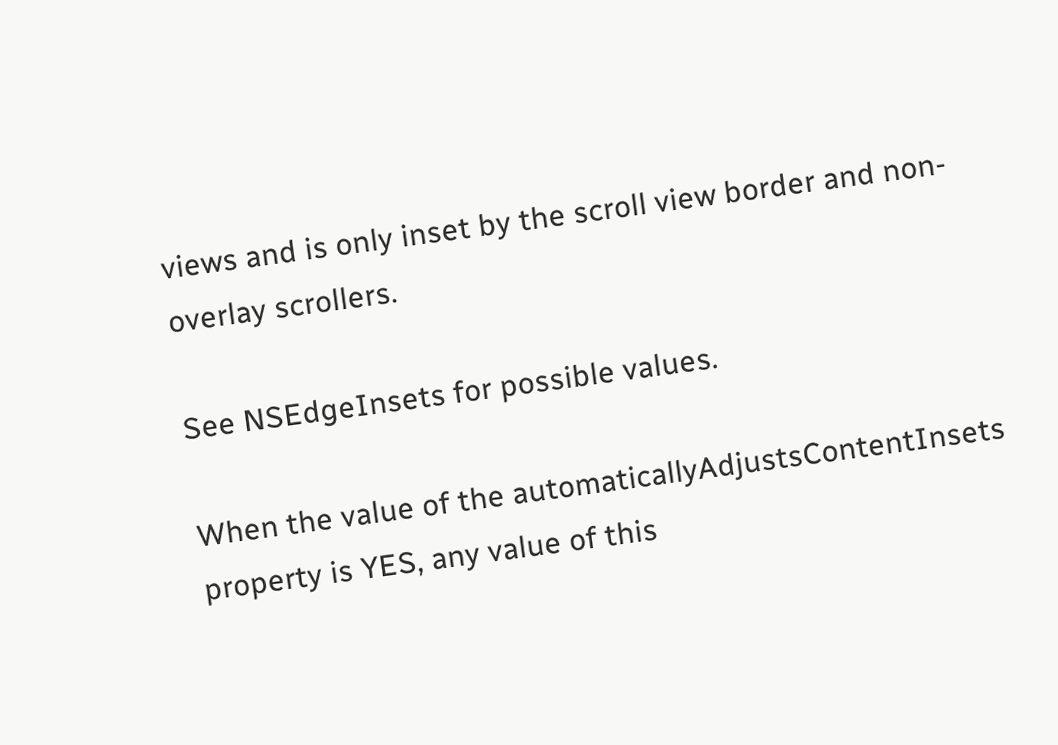views and is only inset by the scroll view border and non-overlay scrollers.

See NSEdgeInsets for possible values.

When the value of the automaticallyAdjustsContentInsets property is YES, any value of this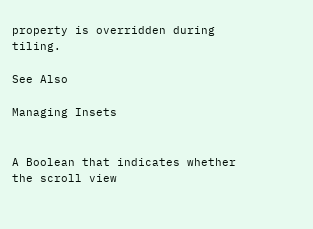property is overridden during tiling.

See Also

Managing Insets


A Boolean that indicates whether the scroll view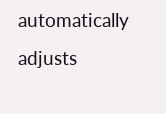automatically adjusts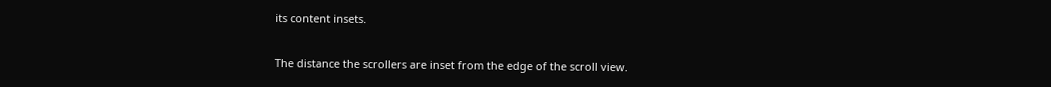its content insets.


The distance the scrollers are inset from the edge of the scroll view.